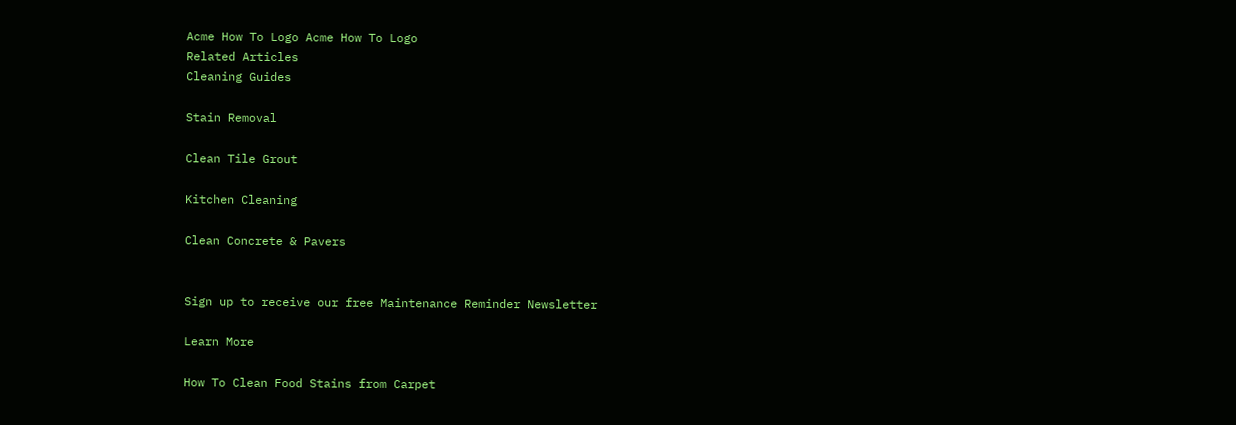Acme How To Logo Acme How To Logo
Related Articles
Cleaning Guides

Stain Removal

Clean Tile Grout

Kitchen Cleaning

Clean Concrete & Pavers


Sign up to receive our free Maintenance Reminder Newsletter

Learn More

How To Clean Food Stains from Carpet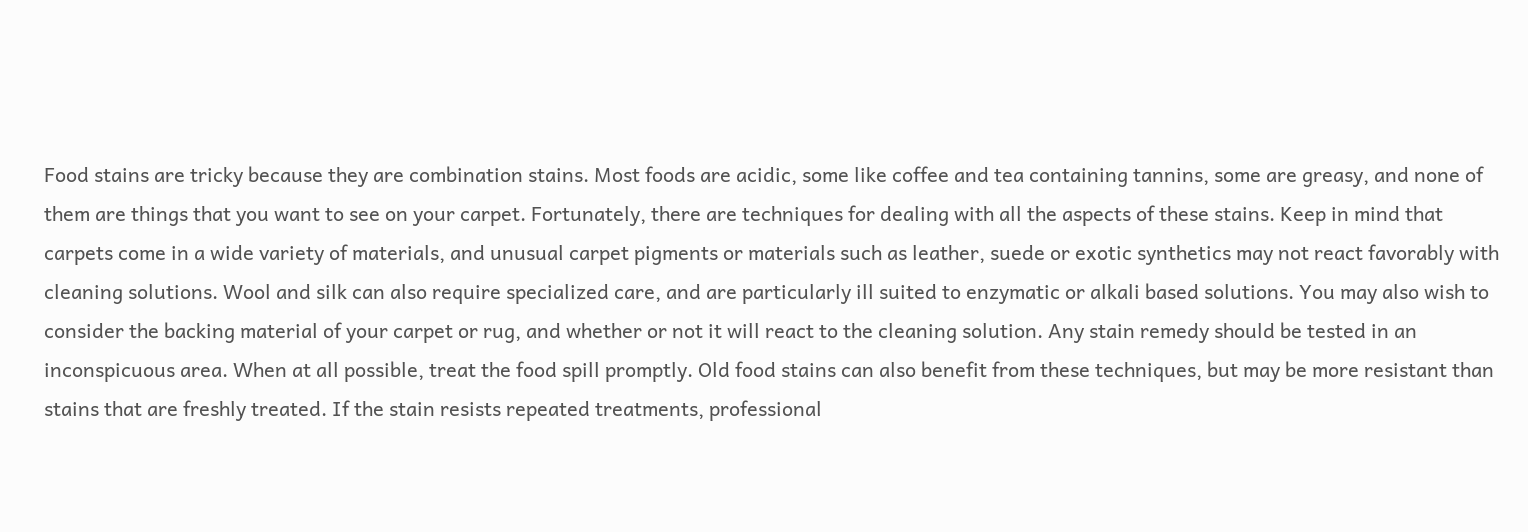Food stains are tricky because they are combination stains. Most foods are acidic, some like coffee and tea containing tannins, some are greasy, and none of them are things that you want to see on your carpet. Fortunately, there are techniques for dealing with all the aspects of these stains. Keep in mind that carpets come in a wide variety of materials, and unusual carpet pigments or materials such as leather, suede or exotic synthetics may not react favorably with cleaning solutions. Wool and silk can also require specialized care, and are particularly ill suited to enzymatic or alkali based solutions. You may also wish to consider the backing material of your carpet or rug, and whether or not it will react to the cleaning solution. Any stain remedy should be tested in an inconspicuous area. When at all possible, treat the food spill promptly. Old food stains can also benefit from these techniques, but may be more resistant than stains that are freshly treated. If the stain resists repeated treatments, professional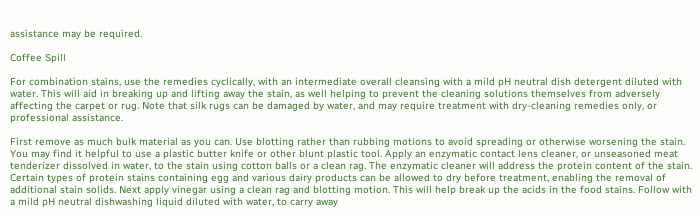assistance may be required.

Coffee Spill

For combination stains, use the remedies cyclically, with an intermediate overall cleansing with a mild pH neutral dish detergent diluted with water. This will aid in breaking up and lifting away the stain, as well helping to prevent the cleaning solutions themselves from adversely affecting the carpet or rug. Note that silk rugs can be damaged by water, and may require treatment with dry-cleaning remedies only, or professional assistance.

First remove as much bulk material as you can. Use blotting rather than rubbing motions to avoid spreading or otherwise worsening the stain. You may find it helpful to use a plastic butter knife or other blunt plastic tool. Apply an enzymatic contact lens cleaner, or unseasoned meat tenderizer dissolved in water, to the stain using cotton balls or a clean rag. The enzymatic cleaner will address the protein content of the stain. Certain types of protein stains containing egg and various dairy products can be allowed to dry before treatment, enabling the removal of additional stain solids. Next apply vinegar using a clean rag and blotting motion. This will help break up the acids in the food stains. Follow with a mild pH neutral dishwashing liquid diluted with water, to carry away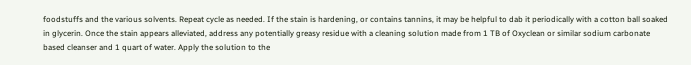foodstuffs and the various solvents. Repeat cycle as needed. If the stain is hardening, or contains tannins, it may be helpful to dab it periodically with a cotton ball soaked in glycerin. Once the stain appears alleviated, address any potentially greasy residue with a cleaning solution made from 1 TB of Oxyclean or similar sodium carbonate based cleanser and 1 quart of water. Apply the solution to the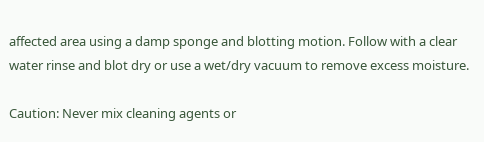affected area using a damp sponge and blotting motion. Follow with a clear water rinse and blot dry or use a wet/dry vacuum to remove excess moisture.

Caution: Never mix cleaning agents or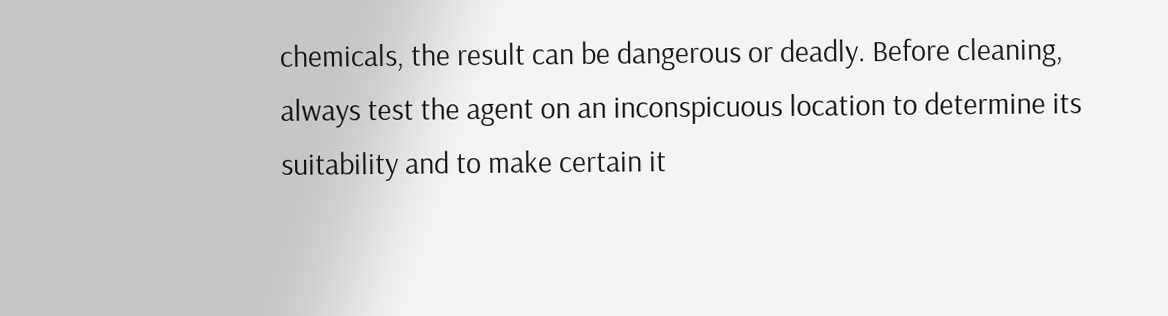chemicals, the result can be dangerous or deadly. Before cleaning, always test the agent on an inconspicuous location to determine its suitability and to make certain it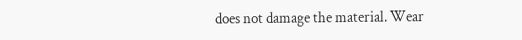does not damage the material. Wear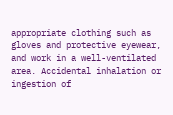appropriate clothing such as gloves and protective eyewear, and work in a well-ventilated area. Accidental inhalation or ingestion of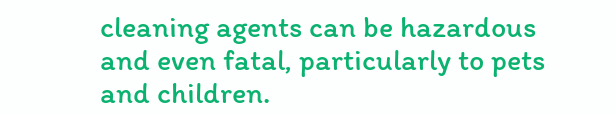cleaning agents can be hazardous and even fatal, particularly to pets and children.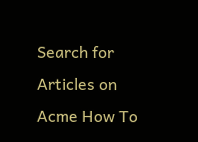Search for Articles on Acme How To